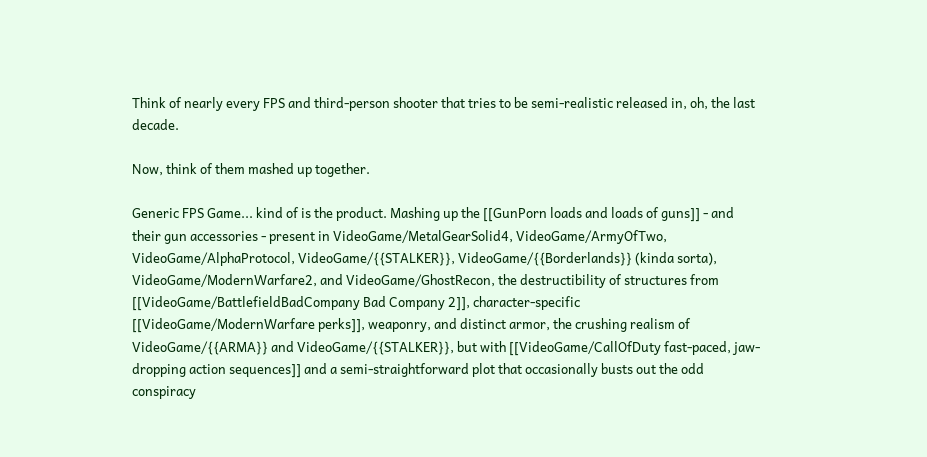Think of nearly every FPS and third-person shooter that tries to be semi-realistic released in, oh, the last decade.

Now, think of them mashed up together.

Generic FPS Game... kind of is the product. Mashing up the [[GunPorn loads and loads of guns]] - and their gun accessories - present in VideoGame/MetalGearSolid4, VideoGame/ArmyOfTwo, VideoGame/AlphaProtocol, VideoGame/{{STALKER}}, VideoGame/{{Borderlands}} (kinda sorta), VideoGame/ModernWarfare2, and VideoGame/GhostRecon, the destructibility of structures from [[VideoGame/BattlefieldBadCompany Bad Company 2]], character-specific [[VideoGame/ModernWarfare perks]], weaponry, and distinct armor, the crushing realism of VideoGame/{{ARMA}} and VideoGame/{{STALKER}}, but with [[VideoGame/CallOfDuty fast-paced, jaw-dropping action sequences]] and a semi-straightforward plot that occasionally busts out the odd conspiracy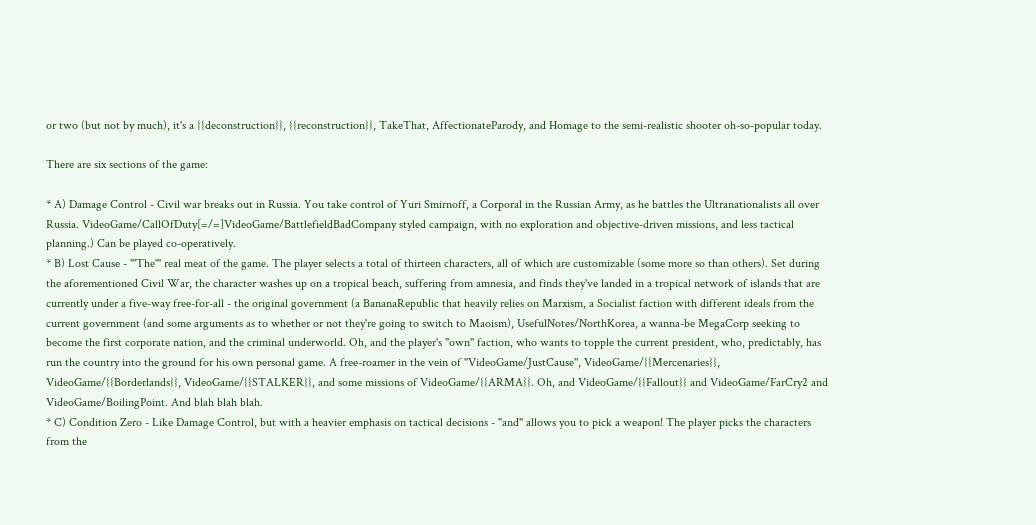or two (but not by much), it's a {{deconstruction}}, {{reconstruction}}, TakeThat, AffectionateParody, and Homage to the semi-realistic shooter oh-so-popular today.

There are six sections of the game:

* A) Damage Control - Civil war breaks out in Russia. You take control of Yuri Smirnoff, a Corporal in the Russian Army, as he battles the Ultranationalists all over Russia. VideoGame/CallOfDuty[=/=]VideoGame/BattlefieldBadCompany styled campaign, with no exploration and objective-driven missions, and less tactical planning.) Can be played co-operatively.
* B) Lost Cause - '''The''' real meat of the game. The player selects a total of thirteen characters, all of which are customizable (some more so than others). Set during the aforementioned Civil War, the character washes up on a tropical beach, suffering from amnesia, and finds they've landed in a tropical network of islands that are currently under a five-way free-for-all - the original government (a BananaRepublic that heavily relies on Marxism, a Socialist faction with different ideals from the current government (and some arguments as to whether or not they're going to switch to Maoism), UsefulNotes/NorthKorea, a wanna-be MegaCorp seeking to become the first corporate nation, and the criminal underworld. Oh, and the player's ''own'' faction, who wants to topple the current president, who, predictably, has run the country into the ground for his own personal game. A free-roamer in the vein of ''VideoGame/JustCause'', VideoGame/{{Mercenaries}}, VideoGame/{{Borderlands}}, VideoGame/{{STALKER}}, and some missions of VideoGame/{{ARMA}}. Oh, and VideoGame/{{Fallout}} and VideoGame/FarCry2 and VideoGame/BoilingPoint. And blah blah blah.
* C) Condition Zero - Like Damage Control, but with a heavier emphasis on tactical decisions - ''and'' allows you to pick a weapon! The player picks the characters from the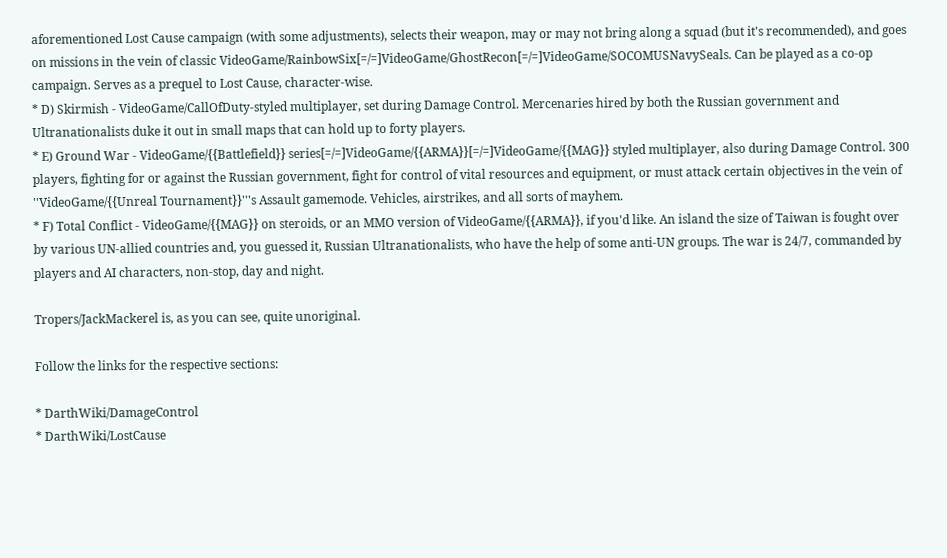aforementioned Lost Cause campaign (with some adjustments), selects their weapon, may or may not bring along a squad (but it's recommended), and goes on missions in the vein of classic VideoGame/RainbowSix[=/=]VideoGame/GhostRecon[=/=]VideoGame/SOCOMUSNavySeals. Can be played as a co-op campaign. Serves as a prequel to Lost Cause, character-wise.
* D) Skirmish - VideoGame/CallOfDuty-styled multiplayer, set during Damage Control. Mercenaries hired by both the Russian government and Ultranationalists duke it out in small maps that can hold up to forty players.
* E) Ground War - VideoGame/{{Battlefield}} series[=/=]VideoGame/{{ARMA}}[=/=]VideoGame/{{MAG}} styled multiplayer, also during Damage Control. 300 players, fighting for or against the Russian government, fight for control of vital resources and equipment, or must attack certain objectives in the vein of ''VideoGame/{{Unreal Tournament}}'''s Assault gamemode. Vehicles, airstrikes, and all sorts of mayhem.
* F) Total Conflict - VideoGame/{{MAG}} on steroids, or an MMO version of VideoGame/{{ARMA}}, if you'd like. An island the size of Taiwan is fought over by various UN-allied countries and, you guessed it, Russian Ultranationalists, who have the help of some anti-UN groups. The war is 24/7, commanded by players and AI characters, non-stop, day and night.

Tropers/JackMackerel is, as you can see, quite unoriginal.

Follow the links for the respective sections:

* DarthWiki/DamageControl
* DarthWiki/LostCause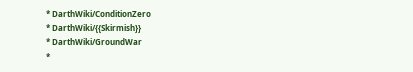* DarthWiki/ConditionZero
* DarthWiki/{{Skirmish}}
* DarthWiki/GroundWar
*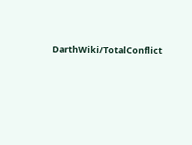DarthWiki/TotalConflict